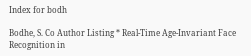Index for bodh

Bodhe, S. Co Author Listing * Real-Time Age-Invariant Face Recognition in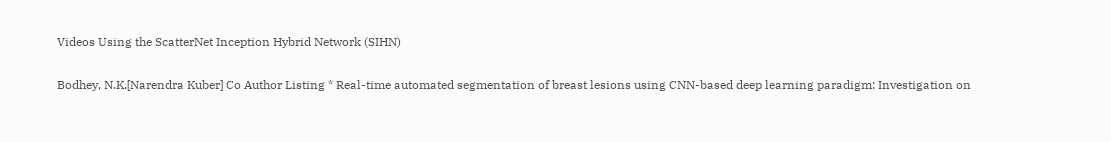Videos Using the ScatterNet Inception Hybrid Network (SIHN)

Bodhey, N.K.[Narendra Kuber] Co Author Listing * Real-time automated segmentation of breast lesions using CNN-based deep learning paradigm: Investigation on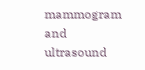mammogram and ultrasound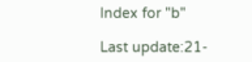Index for "b"

Last update:21-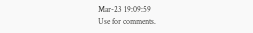Mar-23 19:09:59
Use for comments.